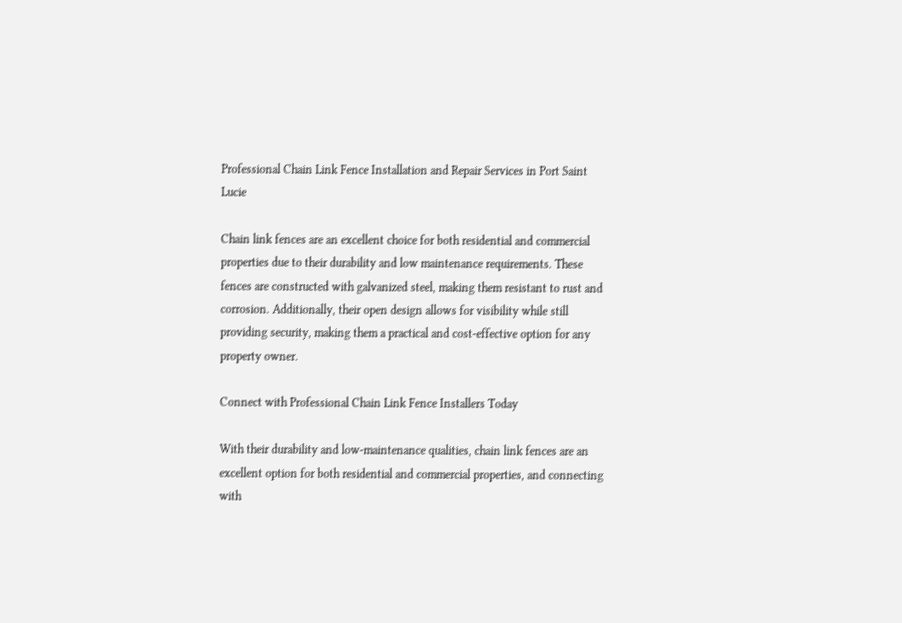Professional Chain Link Fence Installation and Repair Services in Port Saint Lucie

Chain link fences are an excellent choice for both residential and commercial properties due to their durability and low maintenance requirements. These fences are constructed with galvanized steel, making them resistant to rust and corrosion. Additionally, their open design allows for visibility while still providing security, making them a practical and cost-effective option for any property owner.

Connect with Professional Chain Link Fence Installers Today

With their durability and low-maintenance qualities, chain link fences are an excellent option for both residential and commercial properties, and connecting with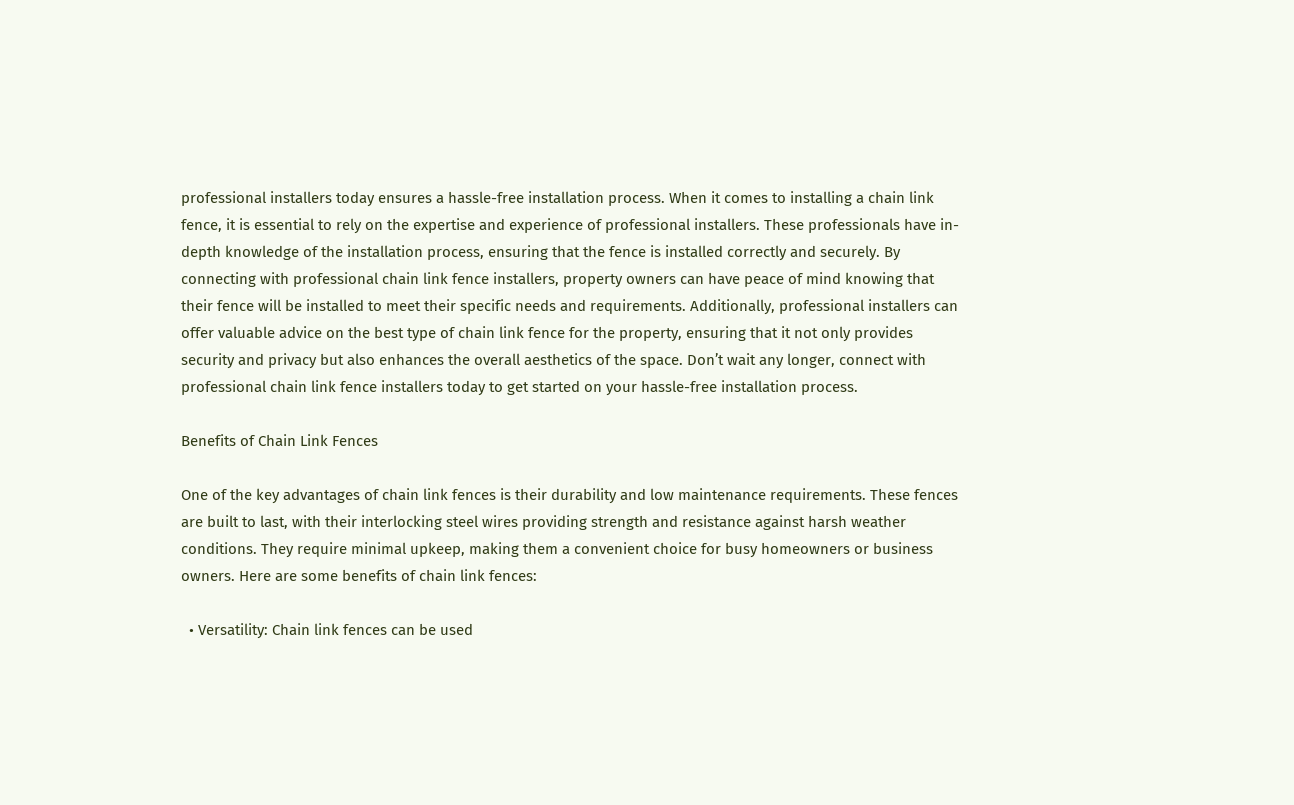professional installers today ensures a hassle-free installation process. When it comes to installing a chain link fence, it is essential to rely on the expertise and experience of professional installers. These professionals have in-depth knowledge of the installation process, ensuring that the fence is installed correctly and securely. By connecting with professional chain link fence installers, property owners can have peace of mind knowing that their fence will be installed to meet their specific needs and requirements. Additionally, professional installers can offer valuable advice on the best type of chain link fence for the property, ensuring that it not only provides security and privacy but also enhances the overall aesthetics of the space. Don’t wait any longer, connect with professional chain link fence installers today to get started on your hassle-free installation process.

Benefits of Chain Link Fences

One of the key advantages of chain link fences is their durability and low maintenance requirements. These fences are built to last, with their interlocking steel wires providing strength and resistance against harsh weather conditions. They require minimal upkeep, making them a convenient choice for busy homeowners or business owners. Here are some benefits of chain link fences:

  • Versatility: Chain link fences can be used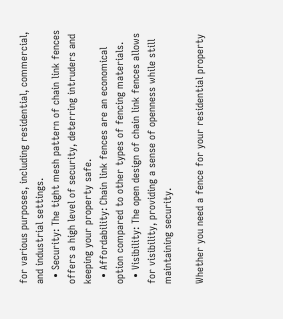for various purposes, including residential, commercial, and industrial settings.
  • Security: The tight mesh pattern of chain link fences offers a high level of security, deterring intruders and keeping your property safe.
  • Affordability: Chain link fences are an economical option compared to other types of fencing materials.
  • Visibility: The open design of chain link fences allows for visibility, providing a sense of openness while still maintaining security.

Whether you need a fence for your residential property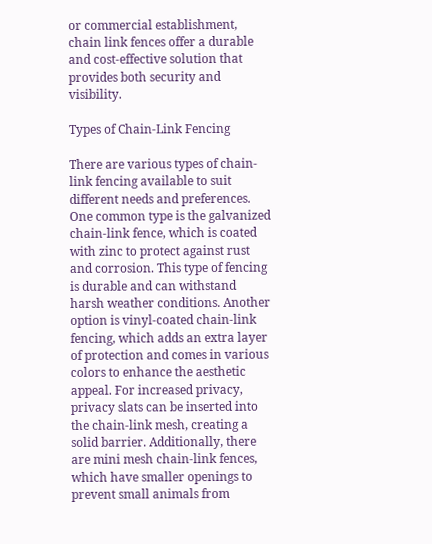or commercial establishment, chain link fences offer a durable and cost-effective solution that provides both security and visibility.

Types of Chain-Link Fencing

There are various types of chain-link fencing available to suit different needs and preferences. One common type is the galvanized chain-link fence, which is coated with zinc to protect against rust and corrosion. This type of fencing is durable and can withstand harsh weather conditions. Another option is vinyl-coated chain-link fencing, which adds an extra layer of protection and comes in various colors to enhance the aesthetic appeal. For increased privacy, privacy slats can be inserted into the chain-link mesh, creating a solid barrier. Additionally, there are mini mesh chain-link fences, which have smaller openings to prevent small animals from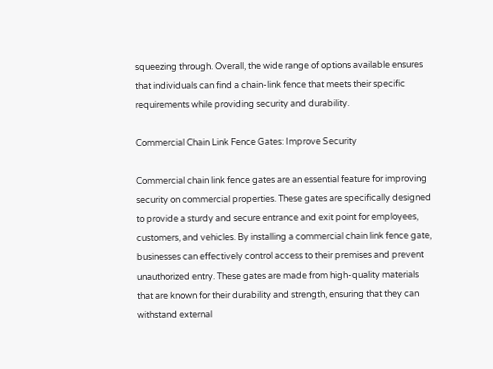squeezing through. Overall, the wide range of options available ensures that individuals can find a chain-link fence that meets their specific requirements while providing security and durability.

Commercial Chain Link Fence Gates: Improve Security

Commercial chain link fence gates are an essential feature for improving security on commercial properties. These gates are specifically designed to provide a sturdy and secure entrance and exit point for employees, customers, and vehicles. By installing a commercial chain link fence gate, businesses can effectively control access to their premises and prevent unauthorized entry. These gates are made from high-quality materials that are known for their durability and strength, ensuring that they can withstand external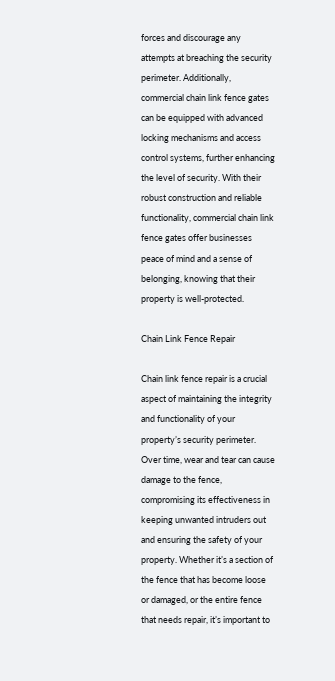forces and discourage any attempts at breaching the security perimeter. Additionally, commercial chain link fence gates can be equipped with advanced locking mechanisms and access control systems, further enhancing the level of security. With their robust construction and reliable functionality, commercial chain link fence gates offer businesses peace of mind and a sense of belonging, knowing that their property is well-protected.

Chain Link Fence Repair

Chain link fence repair is a crucial aspect of maintaining the integrity and functionality of your property’s security perimeter. Over time, wear and tear can cause damage to the fence, compromising its effectiveness in keeping unwanted intruders out and ensuring the safety of your property. Whether it’s a section of the fence that has become loose or damaged, or the entire fence that needs repair, it’s important to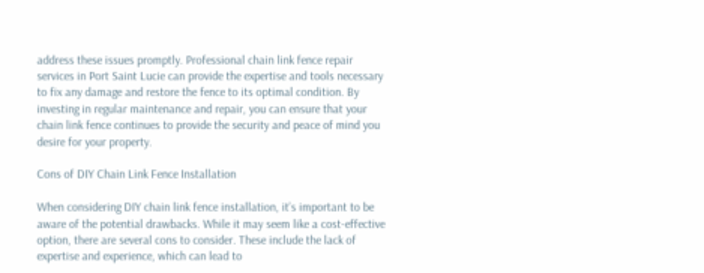address these issues promptly. Professional chain link fence repair services in Port Saint Lucie can provide the expertise and tools necessary to fix any damage and restore the fence to its optimal condition. By investing in regular maintenance and repair, you can ensure that your chain link fence continues to provide the security and peace of mind you desire for your property.

Cons of DIY Chain Link Fence Installation

When considering DIY chain link fence installation, it’s important to be aware of the potential drawbacks. While it may seem like a cost-effective option, there are several cons to consider. These include the lack of expertise and experience, which can lead to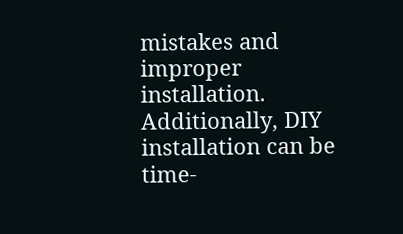mistakes and improper installation. Additionally, DIY installation can be time-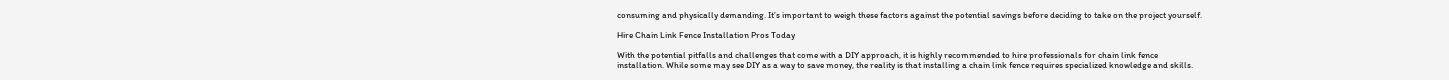consuming and physically demanding. It’s important to weigh these factors against the potential savings before deciding to take on the project yourself.

Hire Chain Link Fence Installation Pros Today

With the potential pitfalls and challenges that come with a DIY approach, it is highly recommended to hire professionals for chain link fence installation. While some may see DIY as a way to save money, the reality is that installing a chain link fence requires specialized knowledge and skills.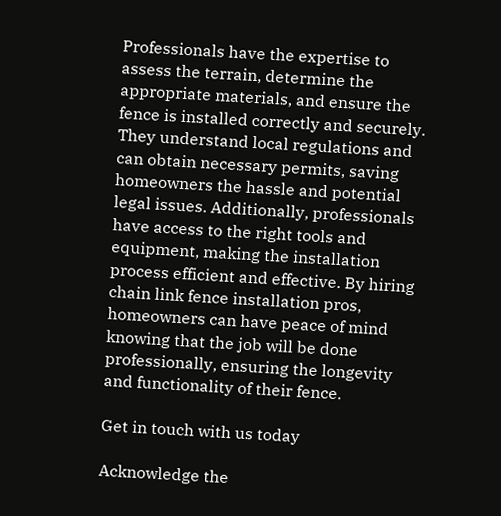Professionals have the expertise to assess the terrain, determine the appropriate materials, and ensure the fence is installed correctly and securely. They understand local regulations and can obtain necessary permits, saving homeowners the hassle and potential legal issues. Additionally, professionals have access to the right tools and equipment, making the installation process efficient and effective. By hiring chain link fence installation pros, homeowners can have peace of mind knowing that the job will be done professionally, ensuring the longevity and functionality of their fence.

Get in touch with us today

Acknowledge the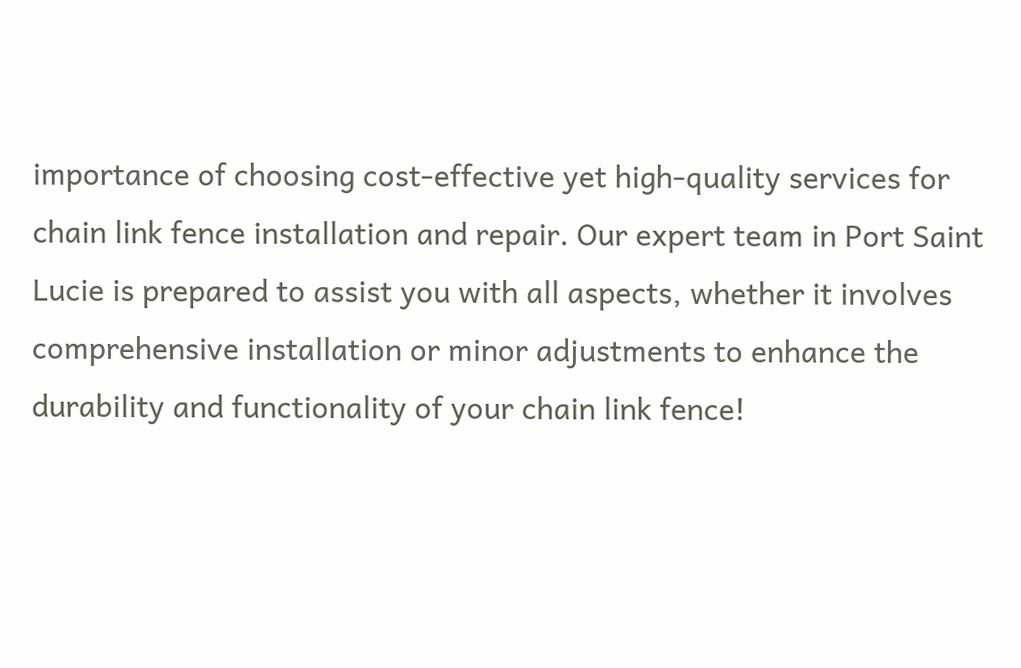importance of choosing cost-effective yet high-quality services for chain link fence installation and repair. Our expert team in Port Saint Lucie is prepared to assist you with all aspects, whether it involves comprehensive installation or minor adjustments to enhance the durability and functionality of your chain link fence!